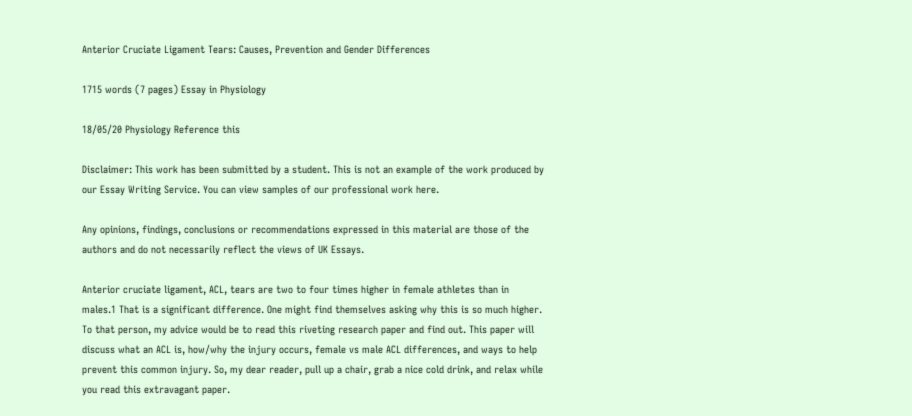Anterior Cruciate Ligament Tears: Causes, Prevention and Gender Differences

1715 words (7 pages) Essay in Physiology

18/05/20 Physiology Reference this

Disclaimer: This work has been submitted by a student. This is not an example of the work produced by our Essay Writing Service. You can view samples of our professional work here.

Any opinions, findings, conclusions or recommendations expressed in this material are those of the authors and do not necessarily reflect the views of UK Essays.

Anterior cruciate ligament, ACL, tears are two to four times higher in female athletes than in males.1 That is a significant difference. One might find themselves asking why this is so much higher. To that person, my advice would be to read this riveting research paper and find out. This paper will discuss what an ACL is, how/why the injury occurs, female vs male ACL differences, and ways to help prevent this common injury. So, my dear reader, pull up a chair, grab a nice cold drink, and relax while you read this extravagant paper.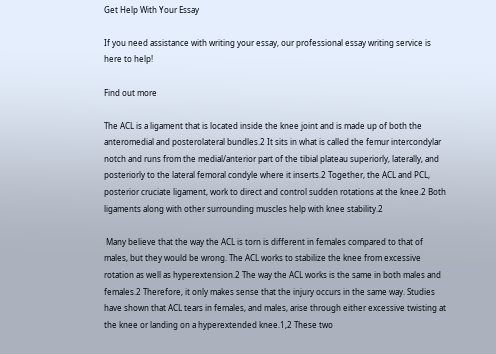Get Help With Your Essay

If you need assistance with writing your essay, our professional essay writing service is here to help!

Find out more

The ACL is a ligament that is located inside the knee joint and is made up of both the anteromedial and posterolateral bundles.2 It sits in what is called the femur intercondylar notch and runs from the medial/anterior part of the tibial plateau superiorly, laterally, and posteriorly to the lateral femoral condyle where it inserts.2 Together, the ACL and PCL, posterior cruciate ligament, work to direct and control sudden rotations at the knee.2 Both ligaments along with other surrounding muscles help with knee stability.2

 Many believe that the way the ACL is torn is different in females compared to that of males, but they would be wrong. The ACL works to stabilize the knee from excessive rotation as well as hyperextension.2 The way the ACL works is the same in both males and females.2 Therefore, it only makes sense that the injury occurs in the same way. Studies have shown that ACL tears in females, and males, arise through either excessive twisting at the knee or landing on a hyperextended knee.1,2 These two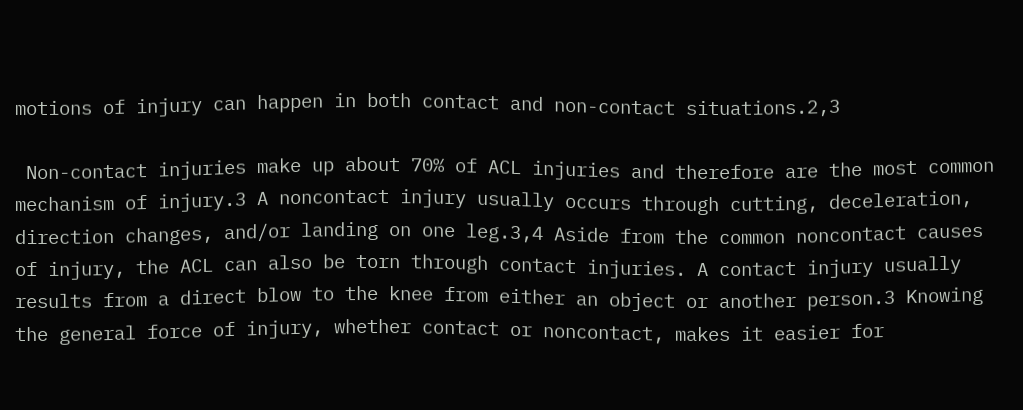motions of injury can happen in both contact and non-contact situations.2,3

 Non-contact injuries make up about 70% of ACL injuries and therefore are the most common mechanism of injury.3 A noncontact injury usually occurs through cutting, deceleration, direction changes, and/or landing on one leg.3,4 Aside from the common noncontact causes of injury, the ACL can also be torn through contact injuries. A contact injury usually results from a direct blow to the knee from either an object or another person.3 Knowing the general force of injury, whether contact or noncontact, makes it easier for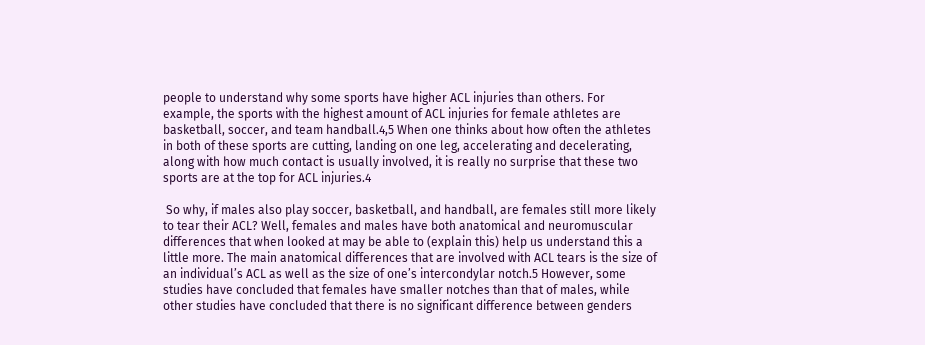people to understand why some sports have higher ACL injuries than others. For example, the sports with the highest amount of ACL injuries for female athletes are basketball, soccer, and team handball.4,5 When one thinks about how often the athletes in both of these sports are cutting, landing on one leg, accelerating and decelerating, along with how much contact is usually involved, it is really no surprise that these two sports are at the top for ACL injuries.4

 So why, if males also play soccer, basketball, and handball, are females still more likely to tear their ACL? Well, females and males have both anatomical and neuromuscular differences that when looked at may be able to (explain this) help us understand this a little more. The main anatomical differences that are involved with ACL tears is the size of an individual’s ACL as well as the size of one’s intercondylar notch.5 However, some studies have concluded that females have smaller notches than that of males, while other studies have concluded that there is no significant difference between genders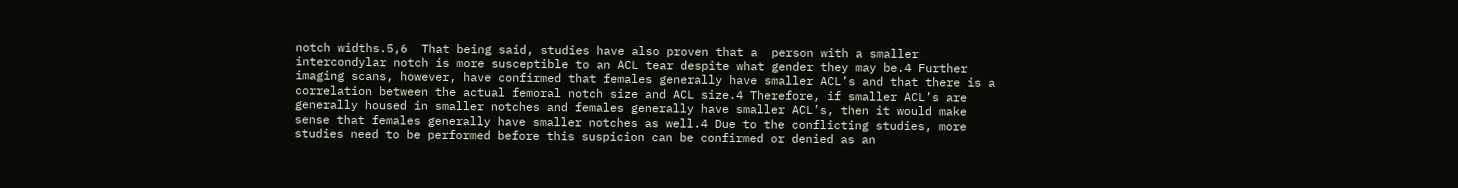notch widths.5,6  That being said, studies have also proven that a  person with a smaller intercondylar notch is more susceptible to an ACL tear despite what gender they may be.4 Further imaging scans, however, have confirmed that females generally have smaller ACL’s and that there is a correlation between the actual femoral notch size and ACL size.4 Therefore, if smaller ACL’s are generally housed in smaller notches and females generally have smaller ACL’s, then it would make sense that females generally have smaller notches as well.4 Due to the conflicting studies, more studies need to be performed before this suspicion can be confirmed or denied as an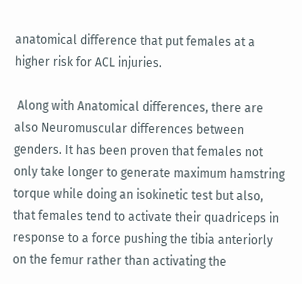anatomical difference that put females at a higher risk for ACL injuries.

 Along with Anatomical differences, there are also Neuromuscular differences between genders. It has been proven that females not only take longer to generate maximum hamstring torque while doing an isokinetic test but also, that females tend to activate their quadriceps in response to a force pushing the tibia anteriorly on the femur rather than activating the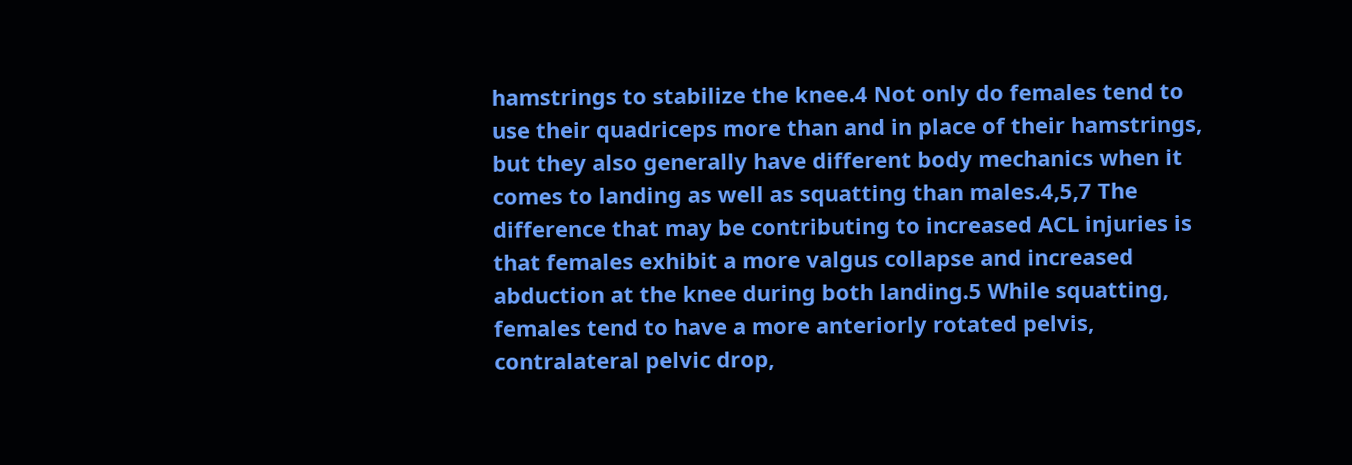hamstrings to stabilize the knee.4 Not only do females tend to use their quadriceps more than and in place of their hamstrings, but they also generally have different body mechanics when it comes to landing as well as squatting than males.4,5,7 The difference that may be contributing to increased ACL injuries is that females exhibit a more valgus collapse and increased abduction at the knee during both landing.5 While squatting, females tend to have a more anteriorly rotated pelvis, contralateral pelvic drop,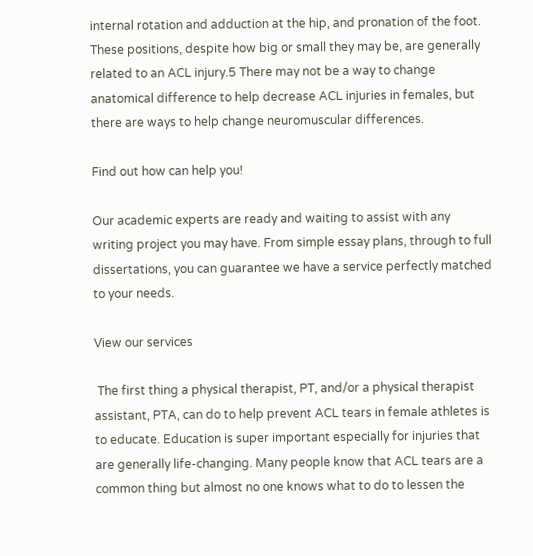internal rotation and adduction at the hip, and pronation of the foot. These positions, despite how big or small they may be, are generally related to an ACL injury.5 There may not be a way to change anatomical difference to help decrease ACL injuries in females, but there are ways to help change neuromuscular differences.

Find out how can help you!

Our academic experts are ready and waiting to assist with any writing project you may have. From simple essay plans, through to full dissertations, you can guarantee we have a service perfectly matched to your needs.

View our services

 The first thing a physical therapist, PT, and/or a physical therapist assistant, PTA, can do to help prevent ACL tears in female athletes is to educate. Education is super important especially for injuries that are generally life-changing. Many people know that ACL tears are a common thing but almost no one knows what to do to lessen the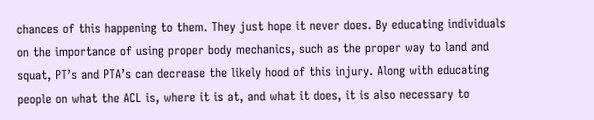chances of this happening to them. They just hope it never does. By educating individuals on the importance of using proper body mechanics, such as the proper way to land and squat, PT’s and PTA’s can decrease the likely hood of this injury. Along with educating people on what the ACL is, where it is at, and what it does, it is also necessary to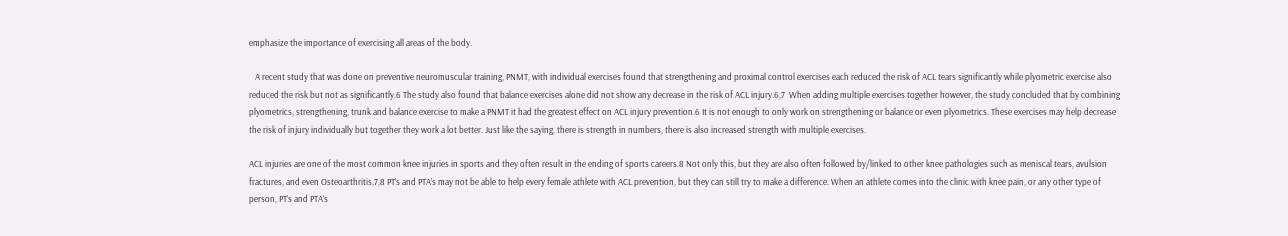emphasize the importance of exercising all areas of the body.

   A recent study that was done on preventive neuromuscular training, PNMT, with individual exercises found that strengthening and proximal control exercises each reduced the risk of ACL tears significantly while plyometric exercise also reduced the risk but not as significantly.6 The study also found that balance exercises alone did not show any decrease in the risk of ACL injury.6,7  When adding multiple exercises together however, the study concluded that by combining plyometrics, strengthening, trunk and balance exercise to make a PNMT it had the greatest effect on ACL injury prevention.6 It is not enough to only work on strengthening or balance or even plyometrics. These exercises may help decrease the risk of injury individually but together they work a lot better. Just like the saying, there is strength in numbers, there is also increased strength with multiple exercises.

ACL injuries are one of the most common knee injuries in sports and they often result in the ending of sports careers.8 Not only this, but they are also often followed by/linked to other knee pathologies such as meniscal tears, avulsion fractures, and even Osteoarthritis.7,8 PT’s and PTA’s may not be able to help every female athlete with ACL prevention, but they can still try to make a difference. When an athlete comes into the clinic with knee pain, or any other type of person, PT’s and PTA’s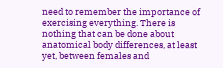need to remember the importance of exercising everything. There is nothing that can be done about anatomical body differences, at least yet, between females and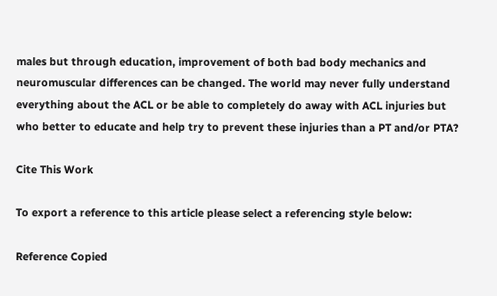males but through education, improvement of both bad body mechanics and neuromuscular differences can be changed. The world may never fully understand everything about the ACL or be able to completely do away with ACL injuries but who better to educate and help try to prevent these injuries than a PT and/or PTA?

Cite This Work

To export a reference to this article please select a referencing style below:

Reference Copied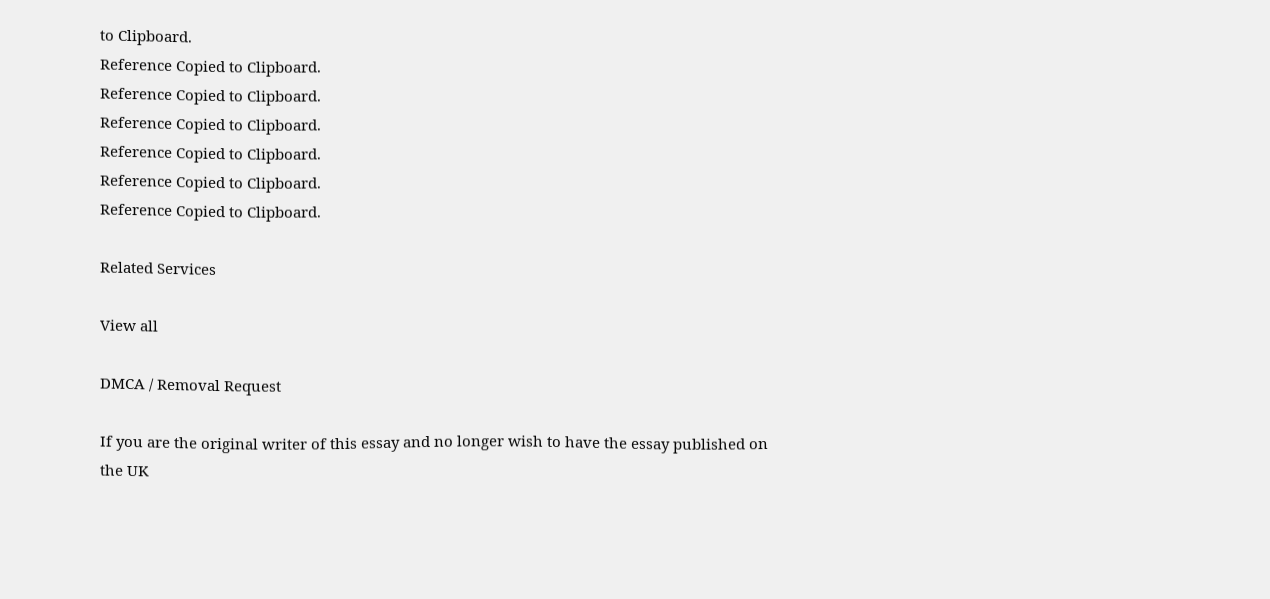to Clipboard.
Reference Copied to Clipboard.
Reference Copied to Clipboard.
Reference Copied to Clipboard.
Reference Copied to Clipboard.
Reference Copied to Clipboard.
Reference Copied to Clipboard.

Related Services

View all

DMCA / Removal Request

If you are the original writer of this essay and no longer wish to have the essay published on the UK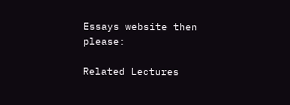Essays website then please:

Related Lectures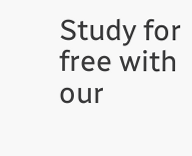Study for free with our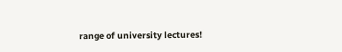range of university lectures!